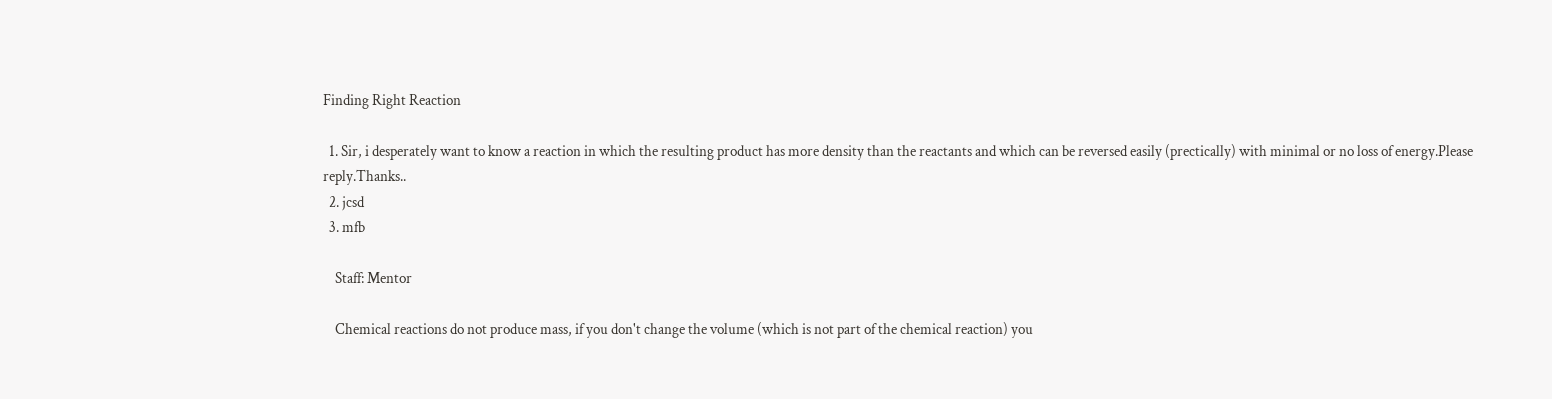Finding Right Reaction

  1. Sir, i desperately want to know a reaction in which the resulting product has more density than the reactants and which can be reversed easily (prectically) with minimal or no loss of energy.Please reply.Thanks..
  2. jcsd
  3. mfb

    Staff: Mentor

    Chemical reactions do not produce mass, if you don't change the volume (which is not part of the chemical reaction) you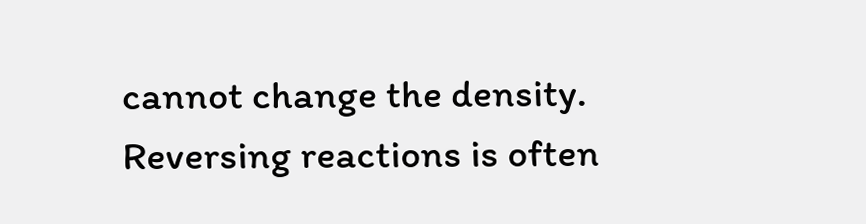cannot change the density. Reversing reactions is often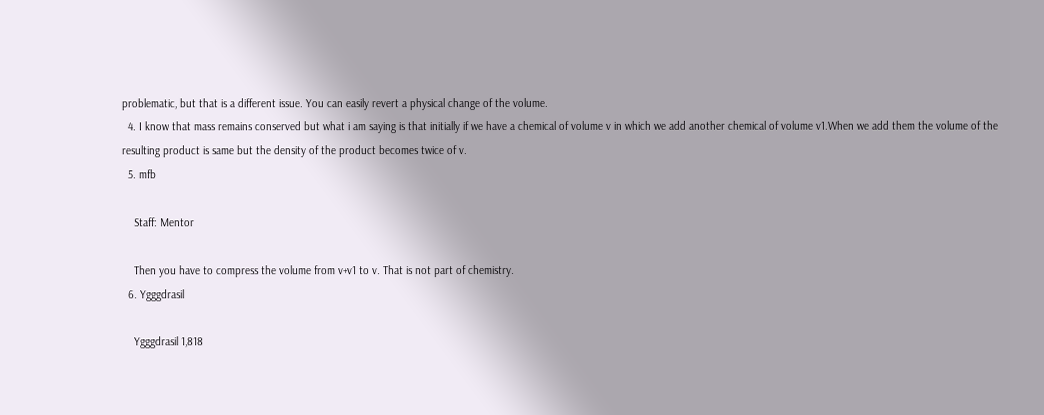problematic, but that is a different issue. You can easily revert a physical change of the volume.
  4. I know that mass remains conserved but what i am saying is that initially if we have a chemical of volume v in which we add another chemical of volume v1.When we add them the volume of the resulting product is same but the density of the product becomes twice of v.
  5. mfb

    Staff: Mentor

    Then you have to compress the volume from v+v1 to v. That is not part of chemistry.
  6. Ygggdrasil

    Ygggdrasil 1,818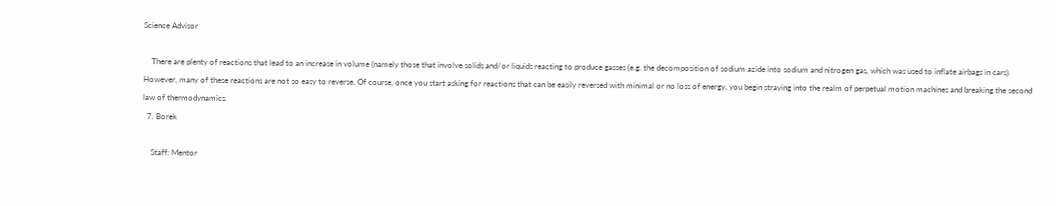Science Advisor

    There are plenty of reactions that lead to an increase in volume (namely those that involve solids and/or liquids reacting to produce gasses (e.g. the decomposition of sodium azide into sodium and nitrogen gas, which was used to inflate airbags in cars). However, many of these reactions are not so easy to reverse. Of course, once you start asking for reactions that can be easily reversed with minimal or no loss of energy, you begin straying into the realm of perpetual motion machines and breaking the second law of thermodynamics.
  7. Borek

    Staff: Mentor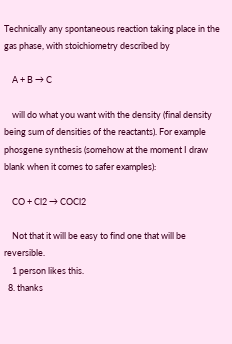Technically any spontaneous reaction taking place in the gas phase, with stoichiometry described by

    A + B → C

    will do what you want with the density (final density being sum of densities of the reactants). For example phosgene synthesis (somehow at the moment I draw blank when it comes to safer examples):

    CO + Cl2 → COCl2

    Not that it will be easy to find one that will be reversible.
    1 person likes this.
  8. thanks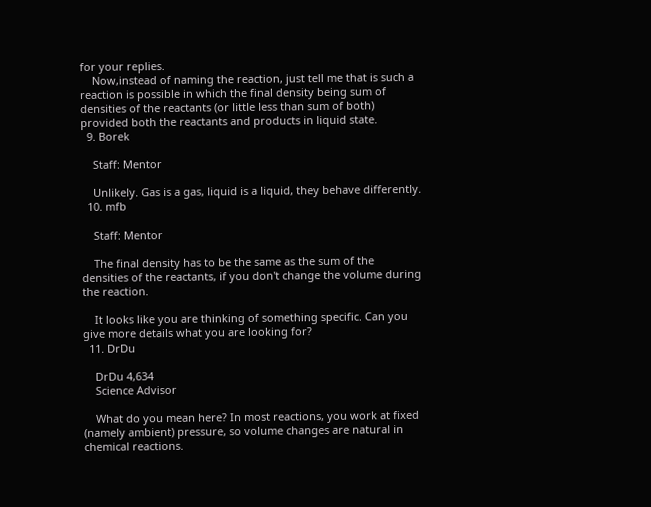for your replies.
    Now,instead of naming the reaction, just tell me that is such a reaction is possible in which the final density being sum of densities of the reactants (or little less than sum of both) provided both the reactants and products in liquid state.
  9. Borek

    Staff: Mentor

    Unlikely. Gas is a gas, liquid is a liquid, they behave differently.
  10. mfb

    Staff: Mentor

    The final density has to be the same as the sum of the densities of the reactants, if you don't change the volume during the reaction.

    It looks like you are thinking of something specific. Can you give more details what you are looking for?
  11. DrDu

    DrDu 4,634
    Science Advisor

    What do you mean here? In most reactions, you work at fixed (namely ambient) pressure, so volume changes are natural in chemical reactions.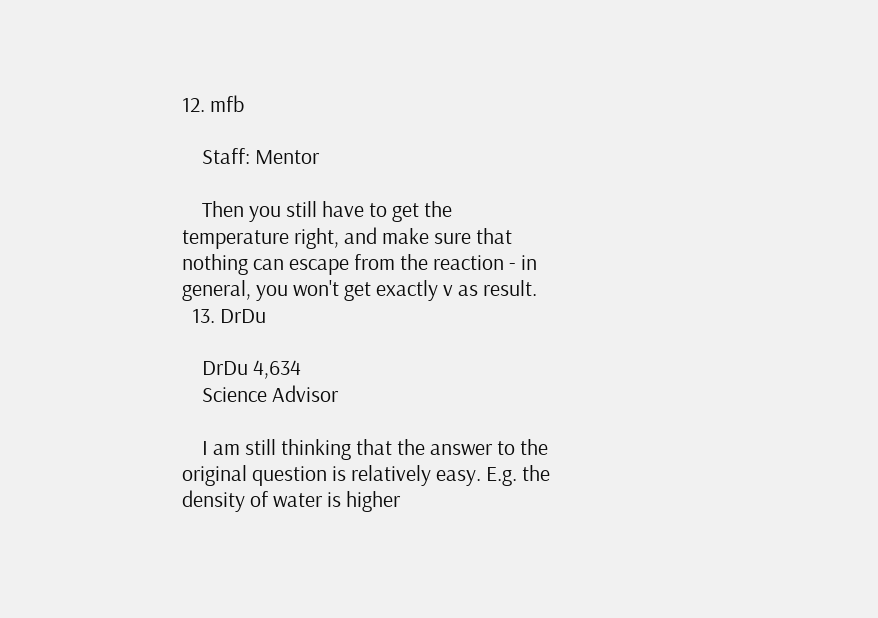12. mfb

    Staff: Mentor

    Then you still have to get the temperature right, and make sure that nothing can escape from the reaction - in general, you won't get exactly v as result.
  13. DrDu

    DrDu 4,634
    Science Advisor

    I am still thinking that the answer to the original question is relatively easy. E.g. the density of water is higher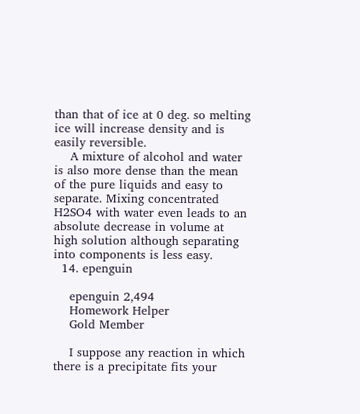than that of ice at 0 deg. so melting ice will increase density and is easily reversible.
    A mixture of alcohol and water is also more dense than the mean of the pure liquids and easy to separate. Mixing concentrated H2SO4 with water even leads to an absolute decrease in volume at high solution although separating into components is less easy.
  14. epenguin

    epenguin 2,494
    Homework Helper
    Gold Member

    I suppose any reaction in which there is a precipitate fits your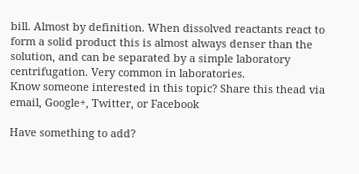bill. Almost by definition. When dissolved reactants react to form a solid product this is almost always denser than the solution, and can be separated by a simple laboratory centrifugation. Very common in laboratories.
Know someone interested in this topic? Share this thead via email, Google+, Twitter, or Facebook

Have something to add?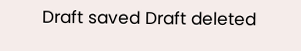Draft saved Draft deleted